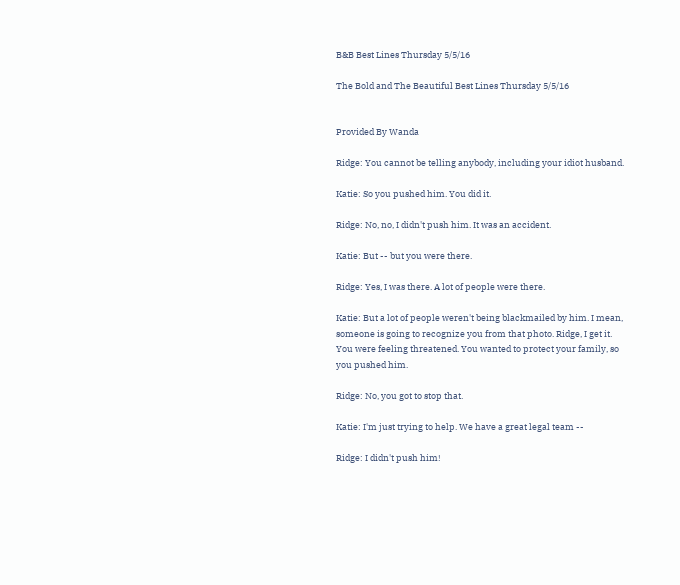B&B Best Lines Thursday 5/5/16

The Bold and The Beautiful Best Lines Thursday 5/5/16


Provided By Wanda

Ridge: You cannot be telling anybody, including your idiot husband.

Katie: So you pushed him. You did it.

Ridge: No, no, I didn't push him. It was an accident.

Katie: But -- but you were there.

Ridge: Yes, I was there. A lot of people were there.

Katie: But a lot of people weren't being blackmailed by him. I mean, someone is going to recognize you from that photo. Ridge, I get it. You were feeling threatened. You wanted to protect your family, so you pushed him.

Ridge: No, you got to stop that.

Katie: I'm just trying to help. We have a great legal team --

Ridge: I didn't push him!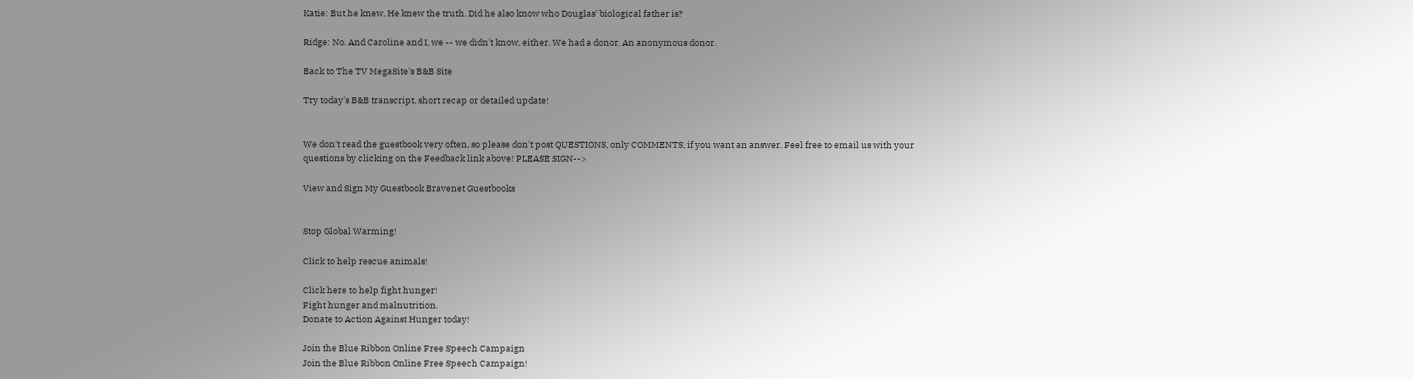Katie: But he knew. He knew the truth. Did he also know who Douglas' biological father is?

Ridge: No. And Caroline and I, we -- we didn't know, either. We had a donor. An anonymous donor.

Back to The TV MegaSite's B&B Site

Try today's B&B transcript, short recap or detailed update!


We don't read the guestbook very often, so please don't post QUESTIONS, only COMMENTS, if you want an answer. Feel free to email us with your questions by clicking on the Feedback link above! PLEASE SIGN-->

View and Sign My Guestbook Bravenet Guestbooks


Stop Global Warming!

Click to help rescue animals!

Click here to help fight hunger!
Fight hunger and malnutrition.
Donate to Action Against Hunger today!

Join the Blue Ribbon Online Free Speech Campaign
Join the Blue Ribbon Online Free Speech Campaign!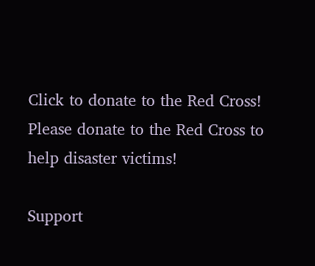Click to donate to the Red Cross!
Please donate to the Red Cross to help disaster victims!

Support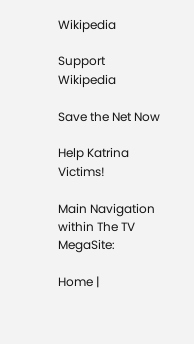Wikipedia

Support Wikipedia

Save the Net Now

Help Katrina Victims!

Main Navigation within The TV MegaSite:

Home |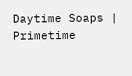Daytime Soaps | Primetime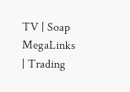TV | Soap MegaLinks | Trading